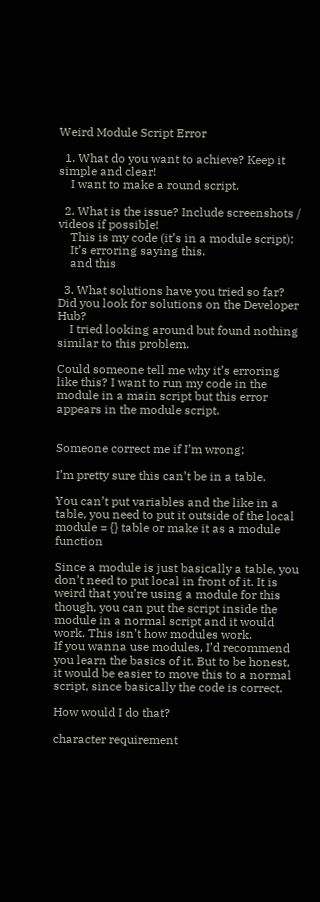Weird Module Script Error

  1. What do you want to achieve? Keep it simple and clear!
    I want to make a round script.

  2. What is the issue? Include screenshots / videos if possible!
    This is my code (it’s in a module script):
    It’s erroring saying this.
    and this

  3. What solutions have you tried so far? Did you look for solutions on the Developer Hub?
    I tried looking around but found nothing similar to this problem.

Could someone tell me why it’s erroring like this? I want to run my code in the module in a main script but this error appears in the module script.


Someone correct me if I’m wrong;

I’m pretty sure this can’t be in a table.

You can’t put variables and the like in a table, you need to put it outside of the local module = {} table or make it as a module function

Since a module is just basically a table, you don’t need to put local in front of it. It is weird that you’re using a module for this though, you can put the script inside the module in a normal script and it would work. This isn’t how modules work.
If you wanna use modules, I’d recommend you learn the basics of it. But to be honest, it would be easier to move this to a normal script, since basically the code is correct.

How would I do that?

character requirement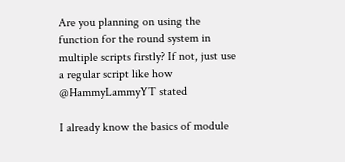Are you planning on using the function for the round system in multiple scripts firstly? If not, just use a regular script like how @HammyLammyYT stated

I already know the basics of module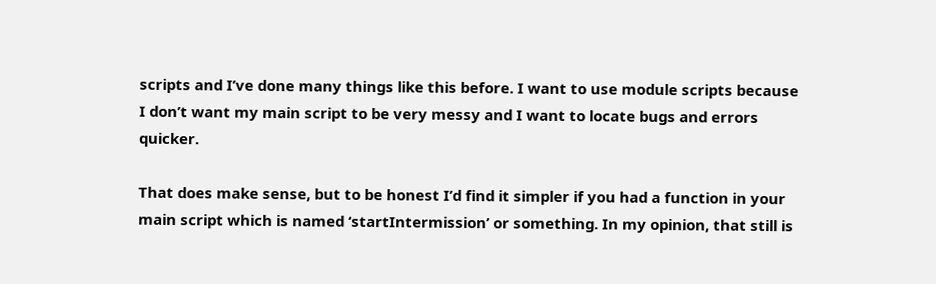scripts and I’ve done many things like this before. I want to use module scripts because I don’t want my main script to be very messy and I want to locate bugs and errors quicker.

That does make sense, but to be honest I’d find it simpler if you had a function in your main script which is named ‘startIntermission’ or something. In my opinion, that still is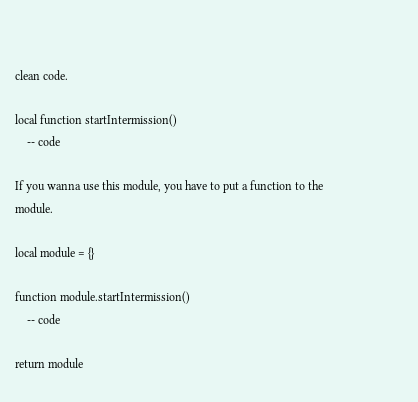clean code.

local function startIntermission()
    -- code

If you wanna use this module, you have to put a function to the module.

local module = {}

function module.startIntermission()
    -- code

return module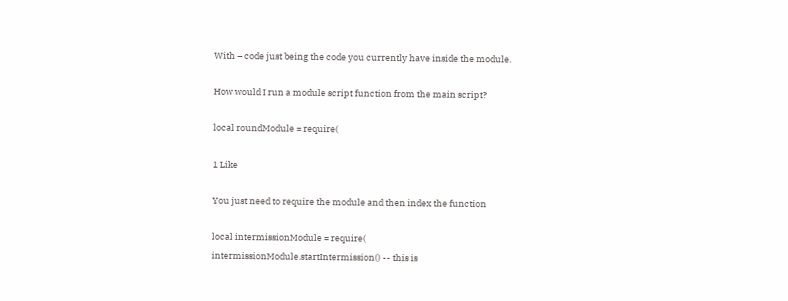With – code just being the code you currently have inside the module.

How would I run a module script function from the main script?

local roundModule = require(

1 Like

You just need to require the module and then index the function

local intermissionModule = require(
intermissionModule.startIntermission() -- this is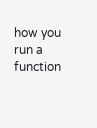how you run a function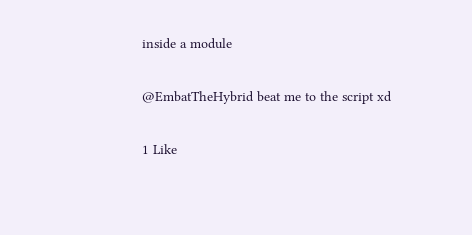inside a module

@EmbatTheHybrid beat me to the script xd

1 Like